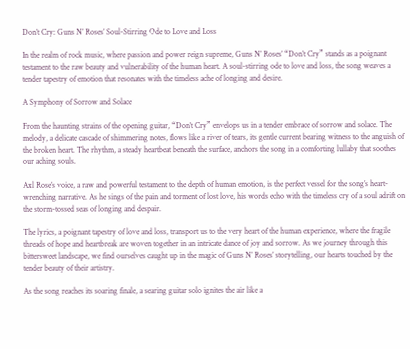Don’t Cry: Guns N’ Roses’ Soul-Stirring Ode to Love and Loss

In the realm of rock music, where passion and power reign supreme, Guns N’ Roses’ “Don’t Cry” stands as a poignant testament to the raw beauty and vulnerability of the human heart. A soul-stirring ode to love and loss, the song weaves a tender tapestry of emotion that resonates with the timeless ache of longing and desire.

A Symphony of Sorrow and Solace

From the haunting strains of the opening guitar, “Don’t Cry” envelops us in a tender embrace of sorrow and solace. The melody, a delicate cascade of shimmering notes, flows like a river of tears, its gentle current bearing witness to the anguish of the broken heart. The rhythm, a steady heartbeat beneath the surface, anchors the song in a comforting lullaby that soothes our aching souls.

Axl Rose’s voice, a raw and powerful testament to the depth of human emotion, is the perfect vessel for the song’s heart-wrenching narrative. As he sings of the pain and torment of lost love, his words echo with the timeless cry of a soul adrift on the storm-tossed seas of longing and despair.

The lyrics, a poignant tapestry of love and loss, transport us to the very heart of the human experience, where the fragile threads of hope and heartbreak are woven together in an intricate dance of joy and sorrow. As we journey through this bittersweet landscape, we find ourselves caught up in the magic of Guns N’ Roses’ storytelling, our hearts touched by the tender beauty of their artistry.

As the song reaches its soaring finale, a searing guitar solo ignites the air like a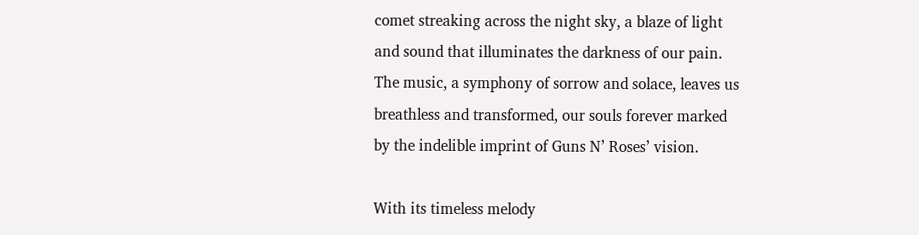comet streaking across the night sky, a blaze of light and sound that illuminates the darkness of our pain. The music, a symphony of sorrow and solace, leaves us breathless and transformed, our souls forever marked by the indelible imprint of Guns N’ Roses’ vision.

With its timeless melody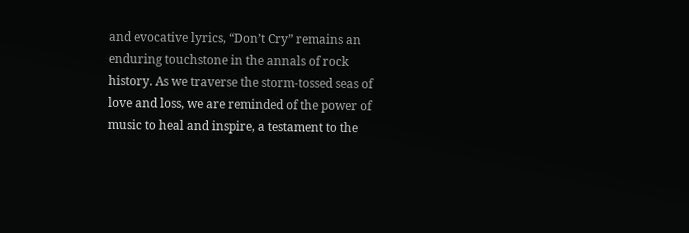and evocative lyrics, “Don’t Cry” remains an enduring touchstone in the annals of rock history. As we traverse the storm-tossed seas of love and loss, we are reminded of the power of music to heal and inspire, a testament to the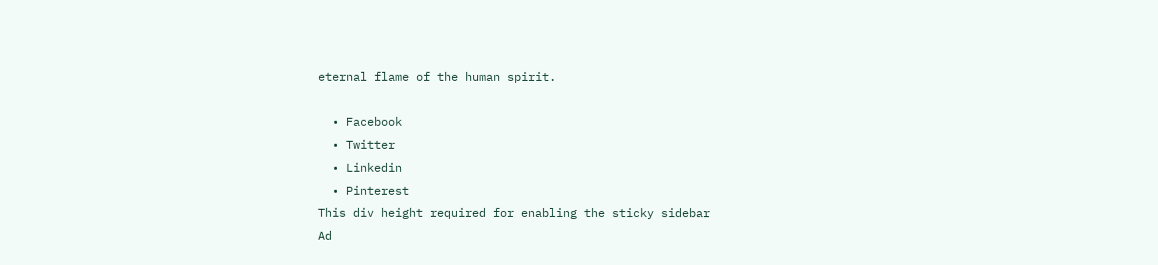eternal flame of the human spirit.

  • Facebook
  • Twitter
  • Linkedin
  • Pinterest
This div height required for enabling the sticky sidebar
Ad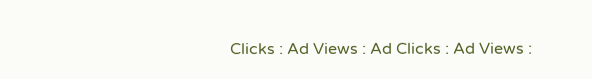Clicks : Ad Views : Ad Clicks : Ad Views :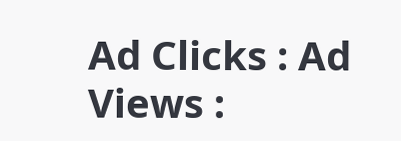Ad Clicks : Ad Views :